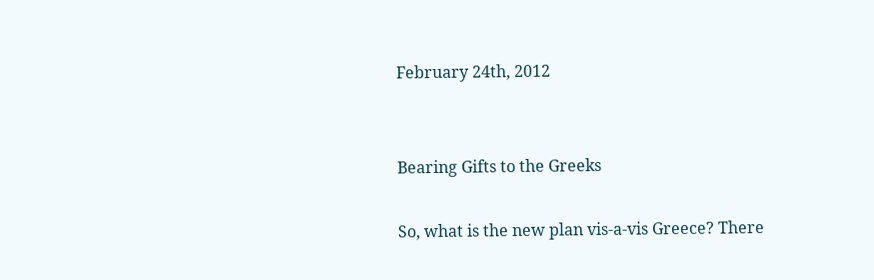February 24th, 2012


Bearing Gifts to the Greeks

So, what is the new plan vis-a-vis Greece? There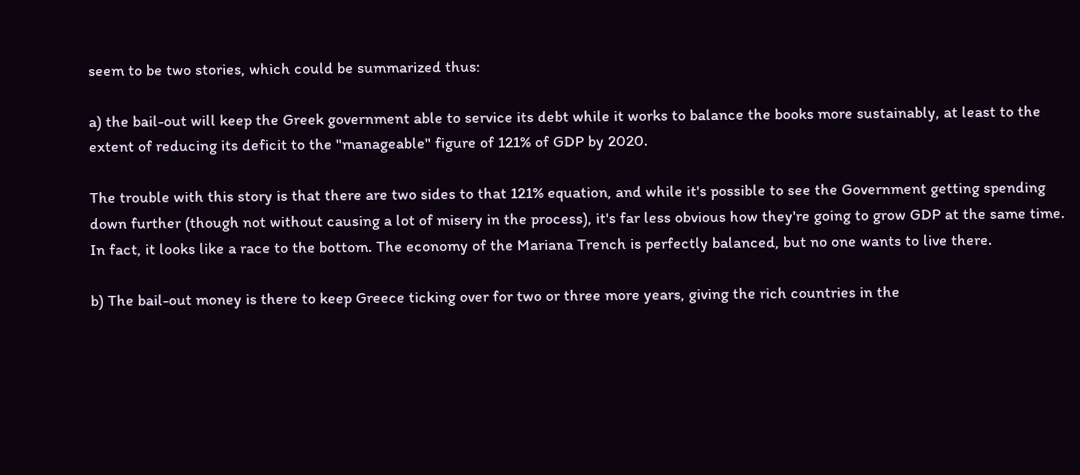seem to be two stories, which could be summarized thus:

a) the bail-out will keep the Greek government able to service its debt while it works to balance the books more sustainably, at least to the extent of reducing its deficit to the "manageable" figure of 121% of GDP by 2020.

The trouble with this story is that there are two sides to that 121% equation, and while it's possible to see the Government getting spending down further (though not without causing a lot of misery in the process), it's far less obvious how they're going to grow GDP at the same time. In fact, it looks like a race to the bottom. The economy of the Mariana Trench is perfectly balanced, but no one wants to live there.

b) The bail-out money is there to keep Greece ticking over for two or three more years, giving the rich countries in the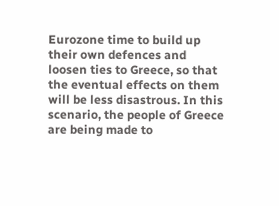Eurozone time to build up their own defences and loosen ties to Greece, so that the eventual effects on them will be less disastrous. In this scenario, the people of Greece are being made to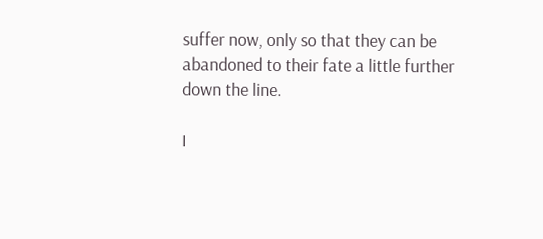suffer now, only so that they can be abandoned to their fate a little further down the line.

I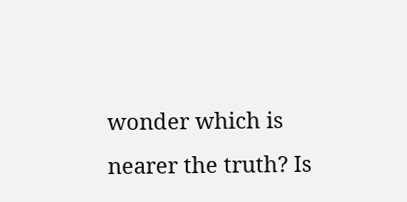wonder which is nearer the truth? Is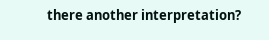there another interpretation?